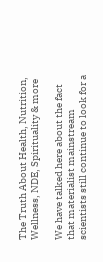The Truth About Health, Nutrition, Wellness, NDE, Spirituality & more

We have talked here about the fact that materialist mainstream scientists still continue to look for a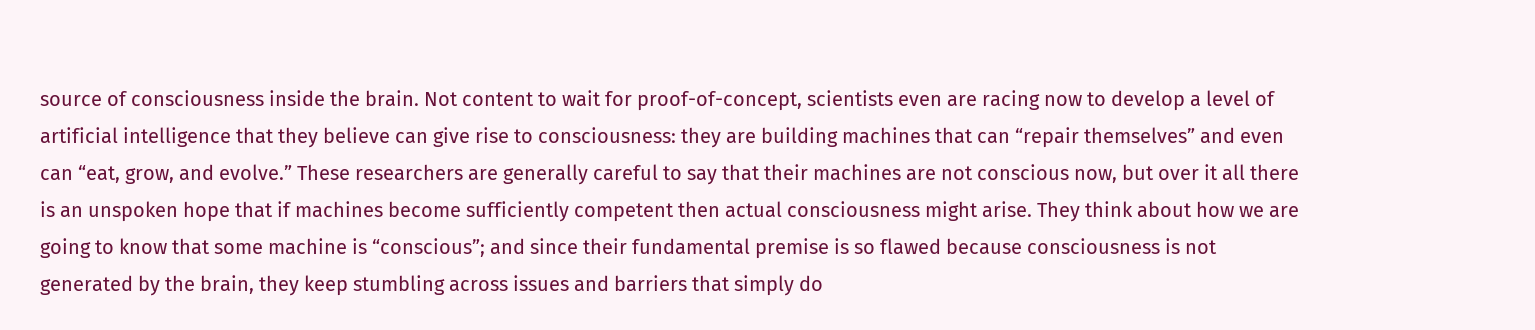source of consciousness inside the brain. Not content to wait for proof-of-concept, scientists even are racing now to develop a level of artificial intelligence that they believe can give rise to consciousness: they are building machines that can “repair themselves” and even can “eat, grow, and evolve.” These researchers are generally careful to say that their machines are not conscious now, but over it all there is an unspoken hope that if machines become sufficiently competent then actual consciousness might arise. They think about how we are going to know that some machine is “conscious”; and since their fundamental premise is so flawed because consciousness is not generated by the brain, they keep stumbling across issues and barriers that simply do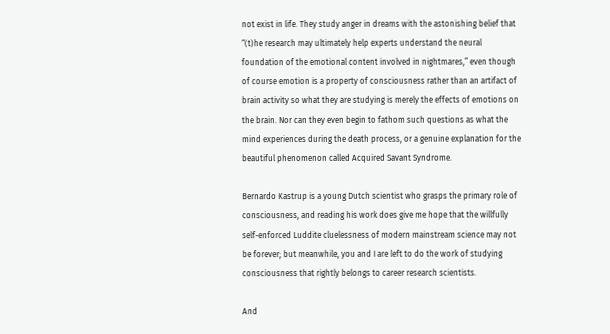not exist in life. They study anger in dreams with the astonishing belief that “(t)he research may ultimately help experts understand the neural foundation of the emotional content involved in nightmares,” even though of course emotion is a property of consciousness rather than an artifact of brain activity so what they are studying is merely the effects of emotions on the brain. Nor can they even begin to fathom such questions as what the mind experiences during the death process, or a genuine explanation for the beautiful phenomenon called Acquired Savant Syndrome.

Bernardo Kastrup is a young Dutch scientist who grasps the primary role of consciousness, and reading his work does give me hope that the willfully self-enforced Luddite cluelessness of modern mainstream science may not be forever; but meanwhile, you and I are left to do the work of studying consciousness that rightly belongs to career research scientists.

And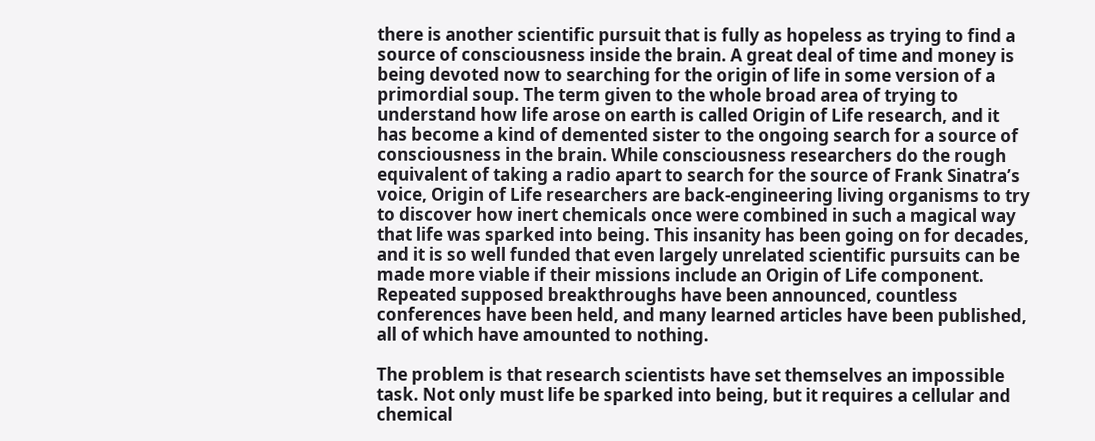there is another scientific pursuit that is fully as hopeless as trying to find a source of consciousness inside the brain. A great deal of time and money is being devoted now to searching for the origin of life in some version of a primordial soup. The term given to the whole broad area of trying to understand how life arose on earth is called Origin of Life research, and it has become a kind of demented sister to the ongoing search for a source of consciousness in the brain. While consciousness researchers do the rough equivalent of taking a radio apart to search for the source of Frank Sinatra’s voice, Origin of Life researchers are back-engineering living organisms to try to discover how inert chemicals once were combined in such a magical way that life was sparked into being. This insanity has been going on for decades, and it is so well funded that even largely unrelated scientific pursuits can be made more viable if their missions include an Origin of Life component. Repeated supposed breakthroughs have been announced, countless conferences have been held, and many learned articles have been published, all of which have amounted to nothing.

The problem is that research scientists have set themselves an impossible task. Not only must life be sparked into being, but it requires a cellular and chemical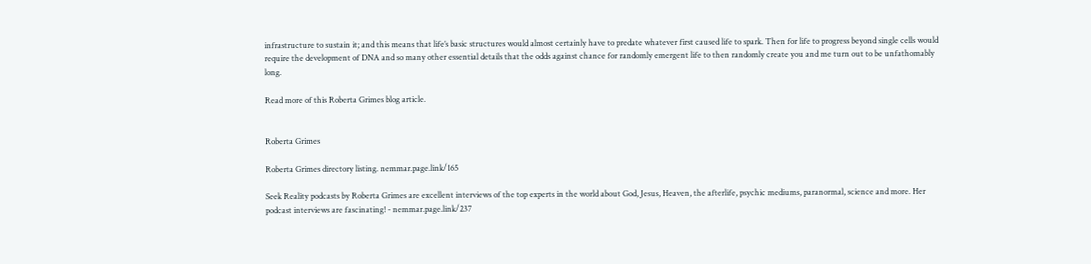infrastructure to sustain it; and this means that life’s basic structures would almost certainly have to predate whatever first caused life to spark. Then for life to progress beyond single cells would require the development of DNA and so many other essential details that the odds against chance for randomly emergent life to then randomly create you and me turn out to be unfathomably long.

Read more of this Roberta Grimes blog article.


Roberta Grimes

Roberta Grimes directory listing. nemmar.page.link/165

Seek Reality podcasts by Roberta Grimes are excellent interviews of the top experts in the world about God, Jesus, Heaven, the afterlife, psychic mediums, paranormal, science and more. Her podcast interviews are fascinating! - nemmar.page.link/237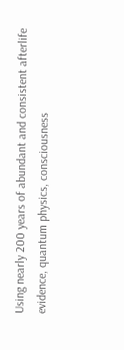Using nearly 200 years of abundant and consistent afterlife evidence, quantum physics, consciousness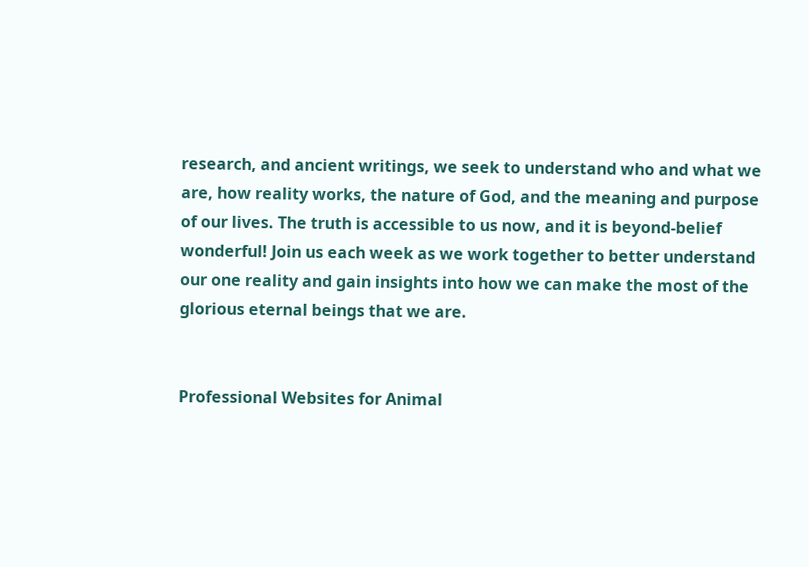research, and ancient writings, we seek to understand who and what we are, how reality works, the nature of God, and the meaning and purpose of our lives. The truth is accessible to us now, and it is beyond-belief wonderful! Join us each week as we work together to better understand our one reality and gain insights into how we can make the most of the glorious eternal beings that we are.


Professional Websites for Animal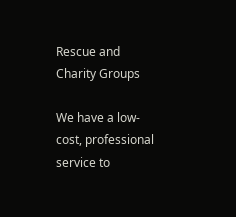Rescue and Charity Groups

We have a low-cost, professional service to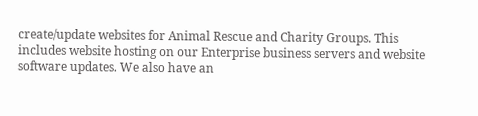create/update websites for Animal Rescue and Charity Groups. This includes website hosting on our Enterprise business servers and website software updates. We also have an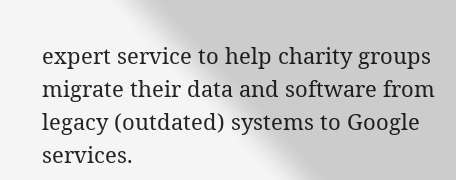expert service to help charity groups migrate their data and software from legacy (outdated) systems to Google services.